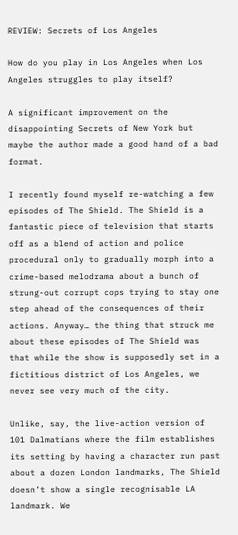REVIEW: Secrets of Los Angeles

How do you play in Los Angeles when Los Angeles struggles to play itself?

A significant improvement on the disappointing Secrets of New York but maybe the author made a good hand of a bad format.

I recently found myself re-watching a few episodes of The Shield. The Shield is a fantastic piece of television that starts off as a blend of action and police procedural only to gradually morph into a crime-based melodrama about a bunch of strung-out corrupt cops trying to stay one step ahead of the consequences of their actions. Anyway… the thing that struck me about these episodes of The Shield was that while the show is supposedly set in a fictitious district of Los Angeles, we never see very much of the city.

Unlike, say, the live-action version of 101 Dalmatians where the film establishes its setting by having a character run past about a dozen London landmarks, The Shield doesn’t show a single recognisable LA landmark. We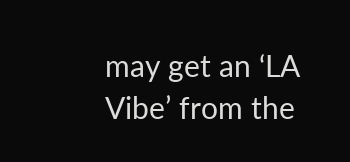may get an ‘LA Vibe’ from the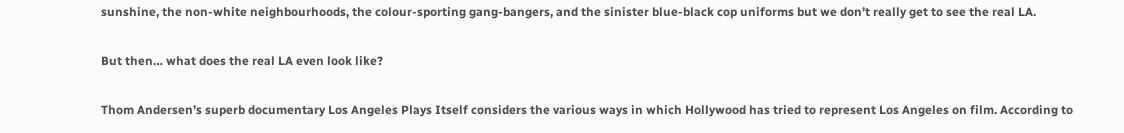sunshine, the non-white neighbourhoods, the colour-sporting gang-bangers, and the sinister blue-black cop uniforms but we don’t really get to see the real LA.

But then… what does the real LA even look like?

Thom Andersen’s superb documentary Los Angeles Plays Itself considers the various ways in which Hollywood has tried to represent Los Angeles on film. According to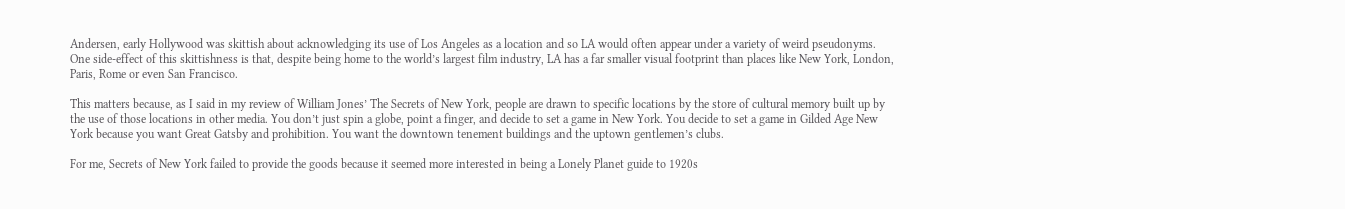Andersen, early Hollywood was skittish about acknowledging its use of Los Angeles as a location and so LA would often appear under a variety of weird pseudonyms. One side-effect of this skittishness is that, despite being home to the world’s largest film industry, LA has a far smaller visual footprint than places like New York, London, Paris, Rome or even San Francisco.

This matters because, as I said in my review of William Jones’ The Secrets of New York, people are drawn to specific locations by the store of cultural memory built up by the use of those locations in other media. You don’t just spin a globe, point a finger, and decide to set a game in New York. You decide to set a game in Gilded Age New York because you want Great Gatsby and prohibition. You want the downtown tenement buildings and the uptown gentlemen’s clubs.

For me, Secrets of New York failed to provide the goods because it seemed more interested in being a Lonely Planet guide to 1920s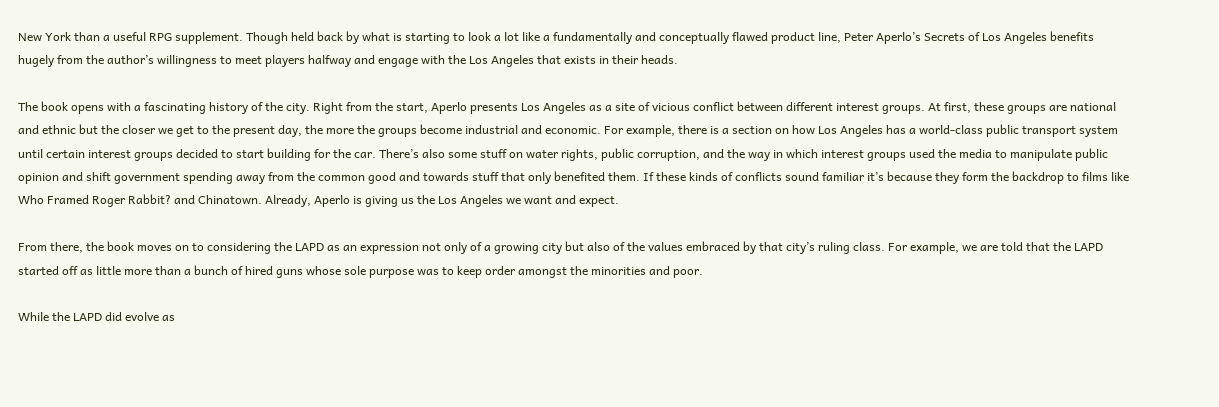New York than a useful RPG supplement. Though held back by what is starting to look a lot like a fundamentally and conceptually flawed product line, Peter Aperlo’s Secrets of Los Angeles benefits hugely from the author’s willingness to meet players halfway and engage with the Los Angeles that exists in their heads.

The book opens with a fascinating history of the city. Right from the start, Aperlo presents Los Angeles as a site of vicious conflict between different interest groups. At first, these groups are national and ethnic but the closer we get to the present day, the more the groups become industrial and economic. For example, there is a section on how Los Angeles has a world-class public transport system until certain interest groups decided to start building for the car. There’s also some stuff on water rights, public corruption, and the way in which interest groups used the media to manipulate public opinion and shift government spending away from the common good and towards stuff that only benefited them. If these kinds of conflicts sound familiar it’s because they form the backdrop to films like Who Framed Roger Rabbit? and Chinatown. Already, Aperlo is giving us the Los Angeles we want and expect.

From there, the book moves on to considering the LAPD as an expression not only of a growing city but also of the values embraced by that city’s ruling class. For example, we are told that the LAPD started off as little more than a bunch of hired guns whose sole purpose was to keep order amongst the minorities and poor.

While the LAPD did evolve as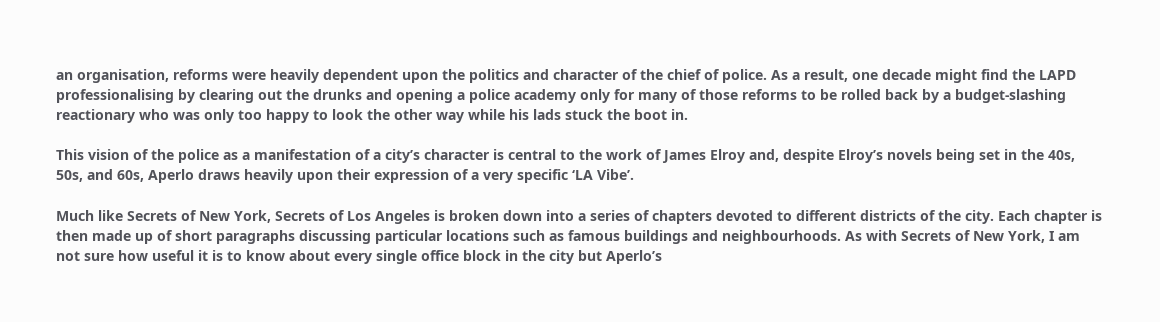an organisation, reforms were heavily dependent upon the politics and character of the chief of police. As a result, one decade might find the LAPD professionalising by clearing out the drunks and opening a police academy only for many of those reforms to be rolled back by a budget-slashing reactionary who was only too happy to look the other way while his lads stuck the boot in.

This vision of the police as a manifestation of a city’s character is central to the work of James Elroy and, despite Elroy’s novels being set in the 40s, 50s, and 60s, Aperlo draws heavily upon their expression of a very specific ‘LA Vibe’.

Much like Secrets of New York, Secrets of Los Angeles is broken down into a series of chapters devoted to different districts of the city. Each chapter is then made up of short paragraphs discussing particular locations such as famous buildings and neighbourhoods. As with Secrets of New York, I am not sure how useful it is to know about every single office block in the city but Aperlo’s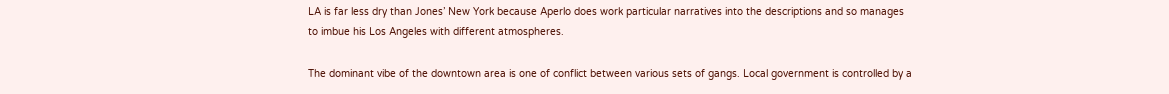LA is far less dry than Jones’ New York because Aperlo does work particular narratives into the descriptions and so manages to imbue his Los Angeles with different atmospheres.

The dominant vibe of the downtown area is one of conflict between various sets of gangs. Local government is controlled by a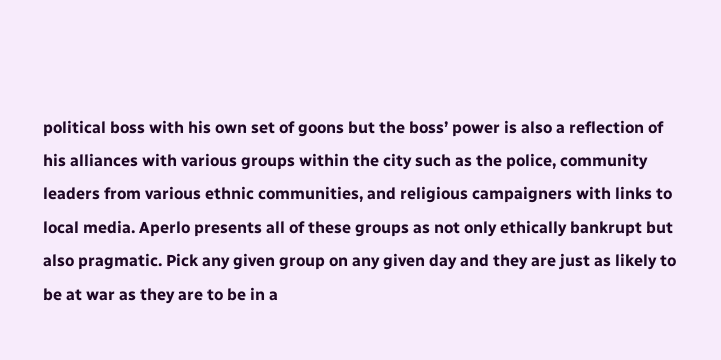political boss with his own set of goons but the boss’ power is also a reflection of his alliances with various groups within the city such as the police, community leaders from various ethnic communities, and religious campaigners with links to local media. Aperlo presents all of these groups as not only ethically bankrupt but also pragmatic. Pick any given group on any given day and they are just as likely to be at war as they are to be in a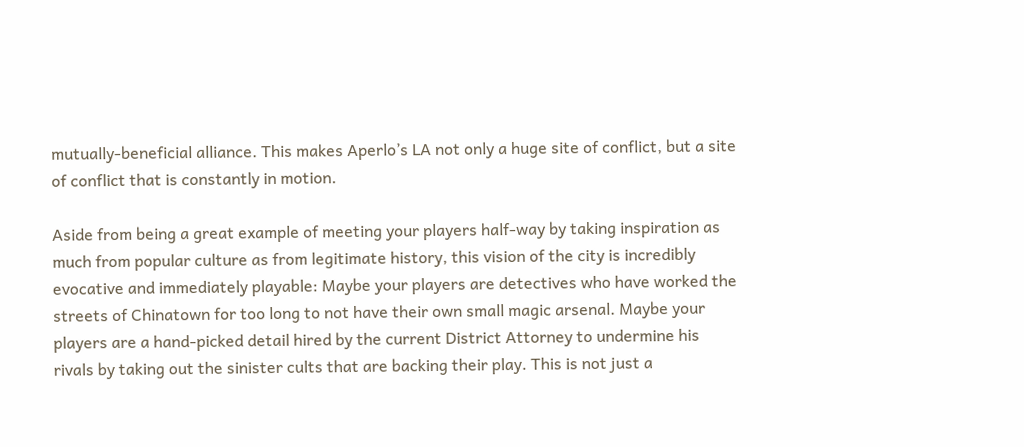mutually-beneficial alliance. This makes Aperlo’s LA not only a huge site of conflict, but a site of conflict that is constantly in motion.

Aside from being a great example of meeting your players half-way by taking inspiration as much from popular culture as from legitimate history, this vision of the city is incredibly evocative and immediately playable: Maybe your players are detectives who have worked the streets of Chinatown for too long to not have their own small magic arsenal. Maybe your players are a hand-picked detail hired by the current District Attorney to undermine his rivals by taking out the sinister cults that are backing their play. This is not just a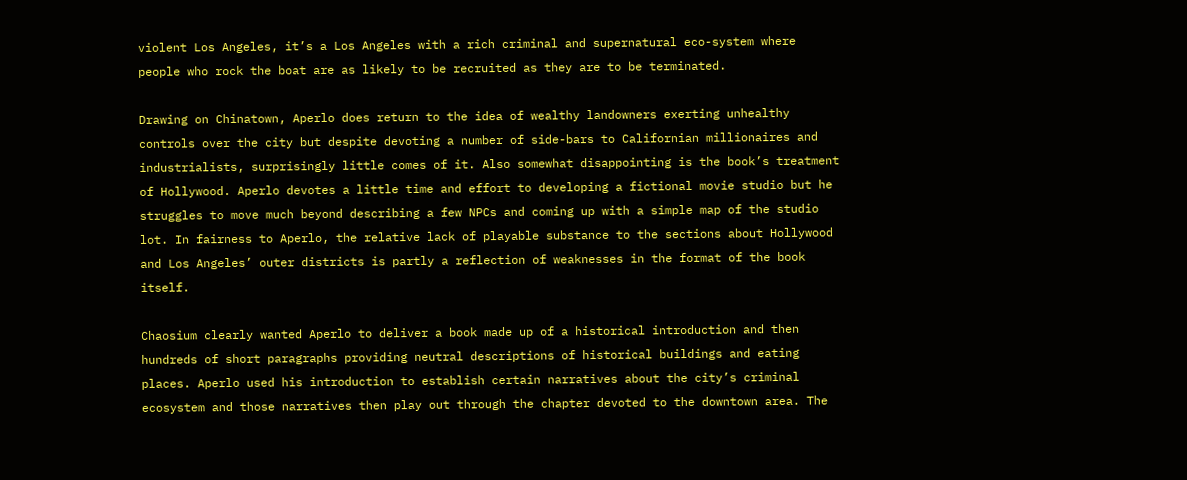violent Los Angeles, it’s a Los Angeles with a rich criminal and supernatural eco-system where people who rock the boat are as likely to be recruited as they are to be terminated.

Drawing on Chinatown, Aperlo does return to the idea of wealthy landowners exerting unhealthy controls over the city but despite devoting a number of side-bars to Californian millionaires and industrialists, surprisingly little comes of it. Also somewhat disappointing is the book’s treatment of Hollywood. Aperlo devotes a little time and effort to developing a fictional movie studio but he struggles to move much beyond describing a few NPCs and coming up with a simple map of the studio lot. In fairness to Aperlo, the relative lack of playable substance to the sections about Hollywood and Los Angeles’ outer districts is partly a reflection of weaknesses in the format of the book itself.

Chaosium clearly wanted Aperlo to deliver a book made up of a historical introduction and then hundreds of short paragraphs providing neutral descriptions of historical buildings and eating places. Aperlo used his introduction to establish certain narratives about the city’s criminal ecosystem and those narratives then play out through the chapter devoted to the downtown area. The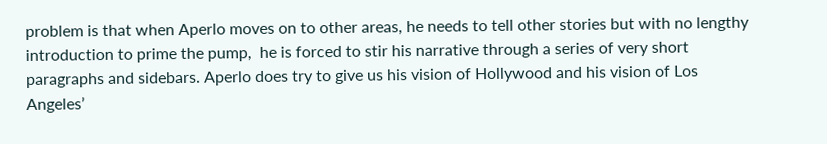problem is that when Aperlo moves on to other areas, he needs to tell other stories but with no lengthy introduction to prime the pump,  he is forced to stir his narrative through a series of very short paragraphs and sidebars. Aperlo does try to give us his vision of Hollywood and his vision of Los Angeles’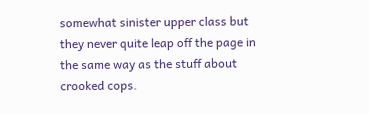somewhat sinister upper class but they never quite leap off the page in the same way as the stuff about crooked cops.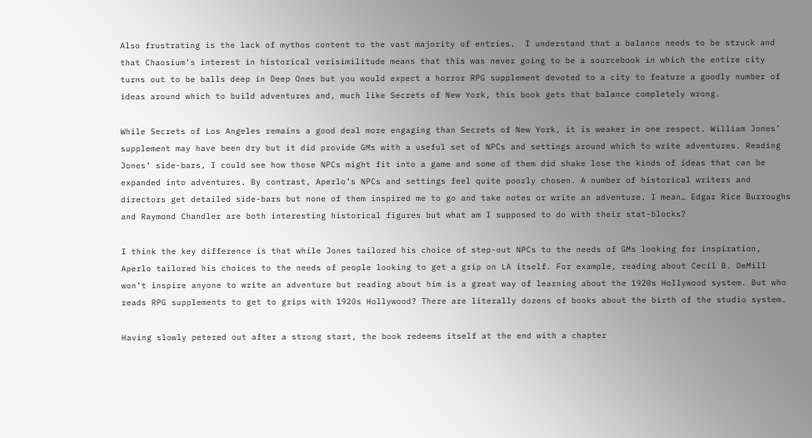Also frustrating is the lack of mythos content to the vast majority of entries.  I understand that a balance needs to be struck and that Chaosium’s interest in historical verisimilitude means that this was never going to be a sourcebook in which the entire city turns out to be balls deep in Deep Ones but you would expect a horror RPG supplement devoted to a city to feature a goodly number of ideas around which to build adventures and, much like Secrets of New York, this book gets that balance completely wrong.

While Secrets of Los Angeles remains a good deal more engaging than Secrets of New York, it is weaker in one respect. William Jones’ supplement may have been dry but it did provide GMs with a useful set of NPCs and settings around which to write adventures. Reading Jones’ side-bars, I could see how those NPCs might fit into a game and some of them did shake lose the kinds of ideas that can be expanded into adventures. By contrast, Aperlo’s NPCs and settings feel quite poorly chosen. A number of historical writers and directors get detailed side-bars but none of them inspired me to go and take notes or write an adventure. I mean… Edgar Rice Burroughs and Raymond Chandler are both interesting historical figures but what am I supposed to do with their stat-blocks?

I think the key difference is that while Jones tailored his choice of step-out NPCs to the needs of GMs looking for inspiration, Aperlo tailored his choices to the needs of people looking to get a grip on LA itself. For example, reading about Cecil B. DeMill won’t inspire anyone to write an adventure but reading about him is a great way of learning about the 1920s Hollywood system. But who reads RPG supplements to get to grips with 1920s Hollywood? There are literally dozens of books about the birth of the studio system.

Having slowly petered out after a strong start, the book redeems itself at the end with a chapter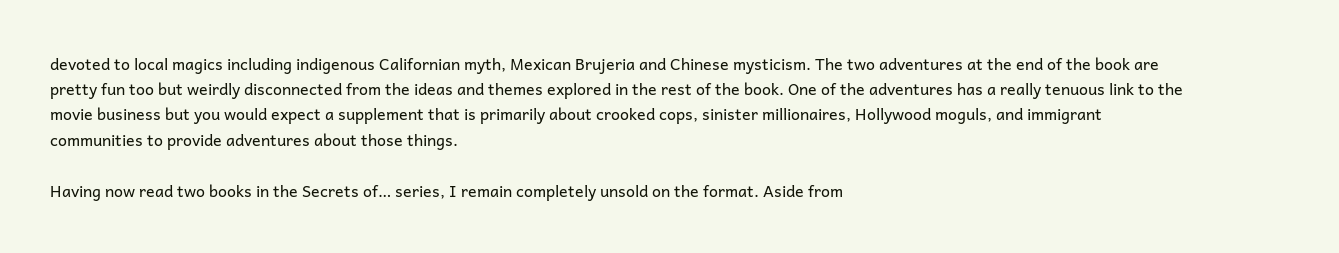devoted to local magics including indigenous Californian myth, Mexican Brujeria and Chinese mysticism. The two adventures at the end of the book are pretty fun too but weirdly disconnected from the ideas and themes explored in the rest of the book. One of the adventures has a really tenuous link to the movie business but you would expect a supplement that is primarily about crooked cops, sinister millionaires, Hollywood moguls, and immigrant communities to provide adventures about those things.

Having now read two books in the Secrets of… series, I remain completely unsold on the format. Aside from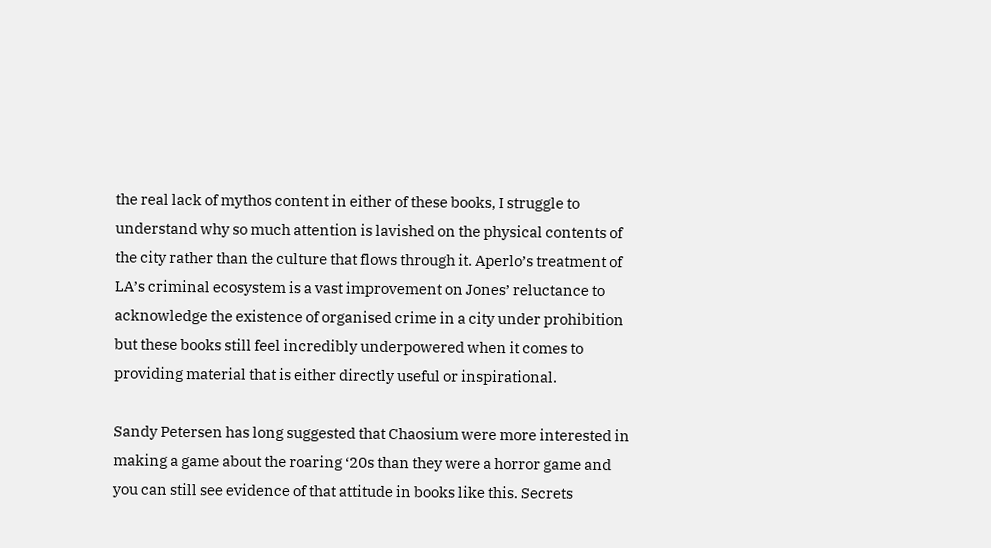the real lack of mythos content in either of these books, I struggle to understand why so much attention is lavished on the physical contents of the city rather than the culture that flows through it. Aperlo’s treatment of LA’s criminal ecosystem is a vast improvement on Jones’ reluctance to acknowledge the existence of organised crime in a city under prohibition but these books still feel incredibly underpowered when it comes to providing material that is either directly useful or inspirational.

Sandy Petersen has long suggested that Chaosium were more interested in making a game about the roaring ‘20s than they were a horror game and you can still see evidence of that attitude in books like this. Secrets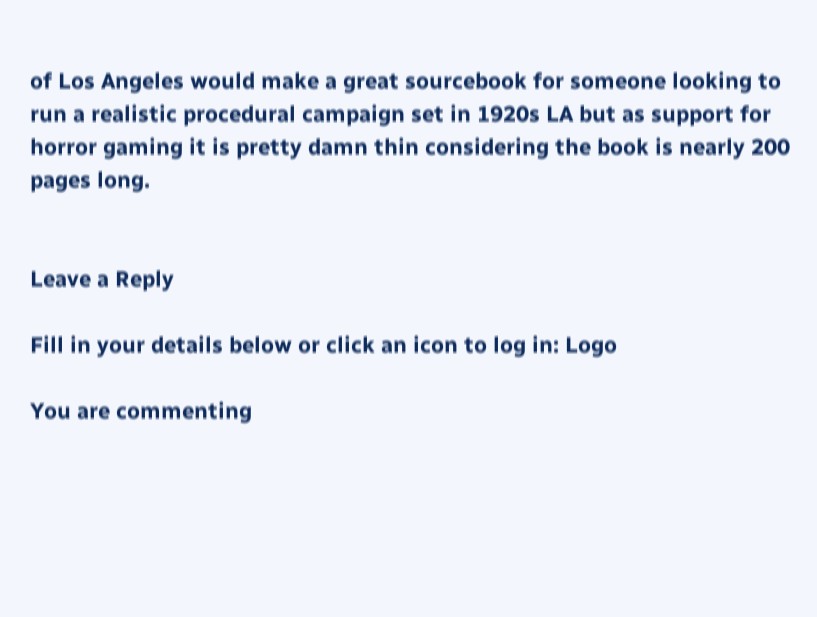of Los Angeles would make a great sourcebook for someone looking to run a realistic procedural campaign set in 1920s LA but as support for horror gaming it is pretty damn thin considering the book is nearly 200 pages long.


Leave a Reply

Fill in your details below or click an icon to log in: Logo

You are commenting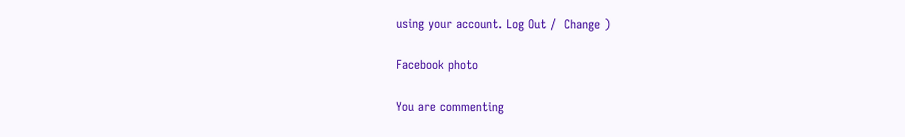using your account. Log Out /  Change )

Facebook photo

You are commenting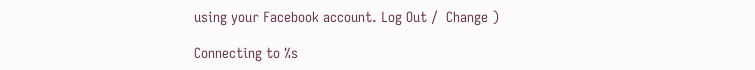using your Facebook account. Log Out /  Change )

Connecting to %s